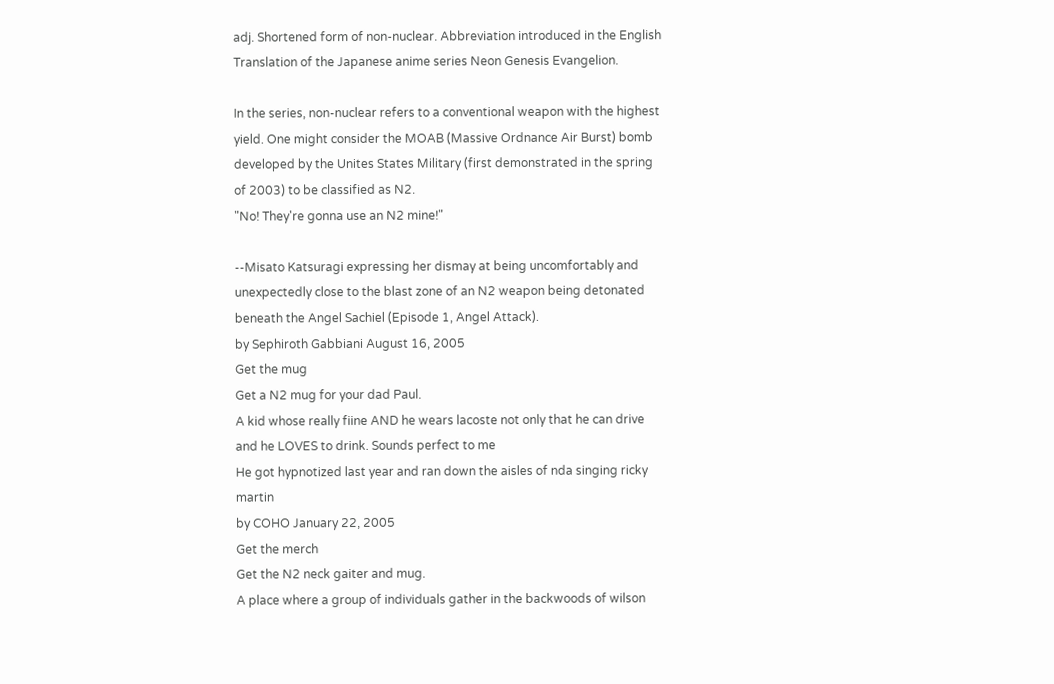adj. Shortened form of non-nuclear. Abbreviation introduced in the English Translation of the Japanese anime series Neon Genesis Evangelion.

In the series, non-nuclear refers to a conventional weapon with the highest yield. One might consider the MOAB (Massive Ordnance Air Burst) bomb developed by the Unites States Military (first demonstrated in the spring of 2003) to be classified as N2.
"No! They're gonna use an N2 mine!"

--Misato Katsuragi expressing her dismay at being uncomfortably and unexpectedly close to the blast zone of an N2 weapon being detonated beneath the Angel Sachiel (Episode 1, Angel Attack).
by Sephiroth Gabbiani August 16, 2005
Get the mug
Get a N2 mug for your dad Paul.
A kid whose really fiine AND he wears lacoste not only that he can drive and he LOVES to drink. Sounds perfect to me
He got hypnotized last year and ran down the aisles of nda singing ricky martin
by COHO January 22, 2005
Get the merch
Get the N2 neck gaiter and mug.
A place where a group of individuals gather in the backwoods of wilson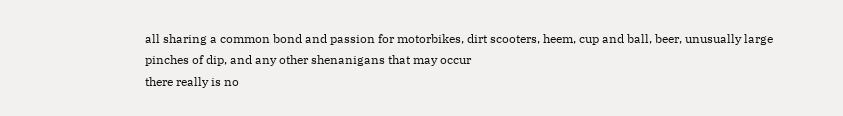all sharing a common bond and passion for motorbikes, dirt scooters, heem, cup and ball, beer, unusually large pinches of dip, and any other shenanigans that may occur
there really is no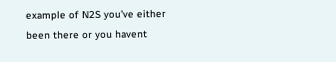example of N2S you've either been there or you havent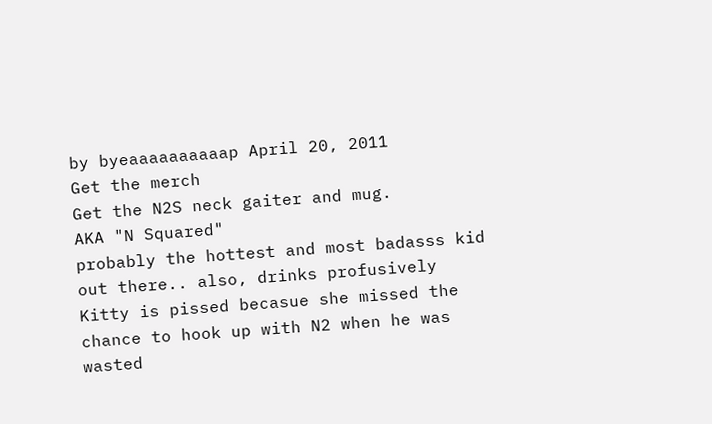by byeaaaaaaaaaap April 20, 2011
Get the merch
Get the N2S neck gaiter and mug.
AKA "N Squared"
probably the hottest and most badasss kid out there.. also, drinks profusively
Kitty is pissed becasue she missed the chance to hook up with N2 when he was wasted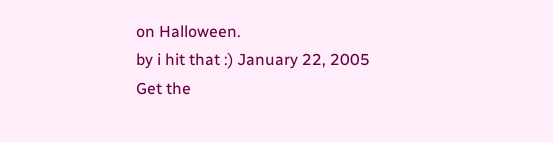on Halloween.
by i hit that :) January 22, 2005
Get the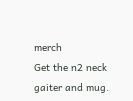merch
Get the n2 neck gaiter and mug.